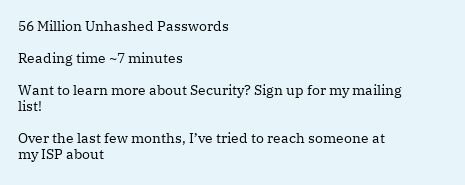56 Million Unhashed Passwords

Reading time ~7 minutes

Want to learn more about Security? Sign up for my mailing list!

Over the last few months, I’ve tried to reach someone at my ISP about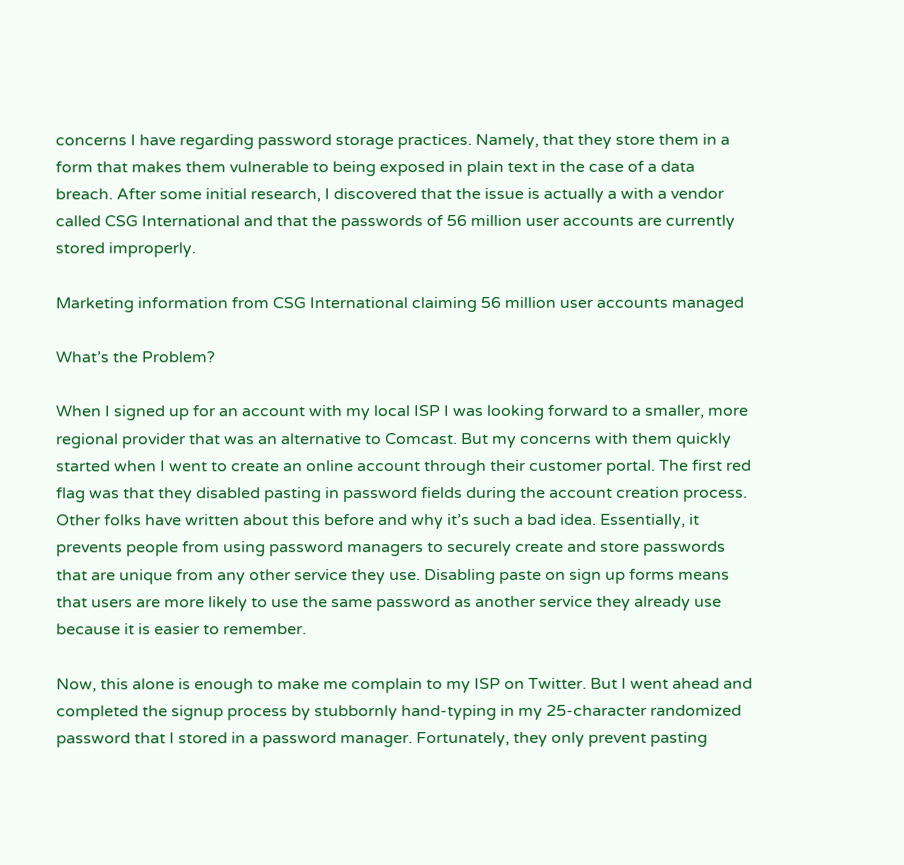concerns I have regarding password storage practices. Namely, that they store them in a form that makes them vulnerable to being exposed in plain text in the case of a data breach. After some initial research, I discovered that the issue is actually a with a vendor called CSG International and that the passwords of 56 million user accounts are currently stored improperly.

Marketing information from CSG International claiming 56 million user accounts managed

What’s the Problem?

When I signed up for an account with my local ISP I was looking forward to a smaller, more regional provider that was an alternative to Comcast. But my concerns with them quickly started when I went to create an online account through their customer portal. The first red flag was that they disabled pasting in password fields during the account creation process. Other folks have written about this before and why it’s such a bad idea. Essentially, it prevents people from using password managers to securely create and store passwords that are unique from any other service they use. Disabling paste on sign up forms means that users are more likely to use the same password as another service they already use because it is easier to remember.

Now, this alone is enough to make me complain to my ISP on Twitter. But I went ahead and completed the signup process by stubbornly hand-typing in my 25-character randomized password that I stored in a password manager. Fortunately, they only prevent pasting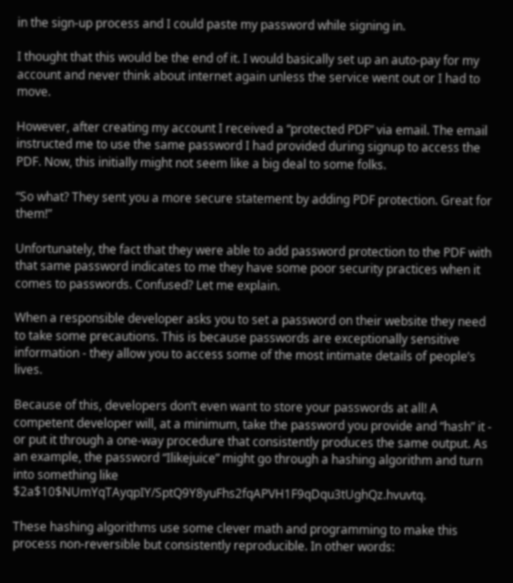in the sign-up process and I could paste my password while signing in.

I thought that this would be the end of it. I would basically set up an auto-pay for my account and never think about internet again unless the service went out or I had to move.

However, after creating my account I received a “protected PDF” via email. The email instructed me to use the same password I had provided during signup to access the PDF. Now, this initially might not seem like a big deal to some folks.

“So what? They sent you a more secure statement by adding PDF protection. Great for them!”

Unfortunately, the fact that they were able to add password protection to the PDF with that same password indicates to me they have some poor security practices when it comes to passwords. Confused? Let me explain.

When a responsible developer asks you to set a password on their website they need to take some precautions. This is because passwords are exceptionally sensitive information - they allow you to access some of the most intimate details of people’s lives.

Because of this, developers don’t even want to store your passwords at all! A competent developer will, at a minimum, take the password you provide and “hash” it - or put it through a one-way procedure that consistently produces the same output. As an example, the password “Ilikejuice” might go through a hashing algorithm and turn into something like $2a$10$NUmYqTAyqpIY/SptQ9Y8yuFhs2fqAPVH1F9qDqu3tUghQz.hvuvtq.

These hashing algorithms use some clever math and programming to make this process non-reversible but consistently reproducible. In other words: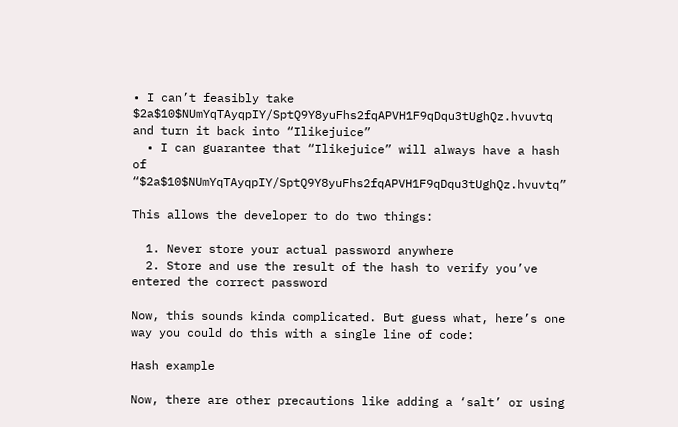• I can’t feasibly take $2a$10$NUmYqTAyqpIY/SptQ9Y8yuFhs2fqAPVH1F9qDqu3tUghQz.hvuvtq and turn it back into “Ilikejuice”
  • I can guarantee that “Ilikejuice” will always have a hash of “$2a$10$NUmYqTAyqpIY/SptQ9Y8yuFhs2fqAPVH1F9qDqu3tUghQz.hvuvtq”

This allows the developer to do two things:

  1. Never store your actual password anywhere
  2. Store and use the result of the hash to verify you’ve entered the correct password

Now, this sounds kinda complicated. But guess what, here’s one way you could do this with a single line of code:

Hash example

Now, there are other precautions like adding a ‘salt’ or using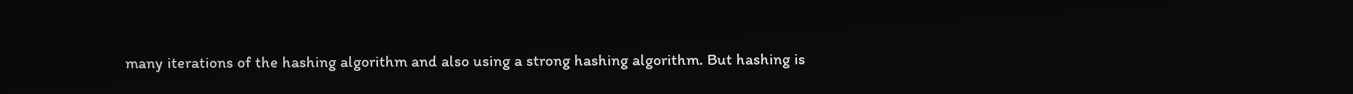many iterations of the hashing algorithm and also using a strong hashing algorithm. But hashing is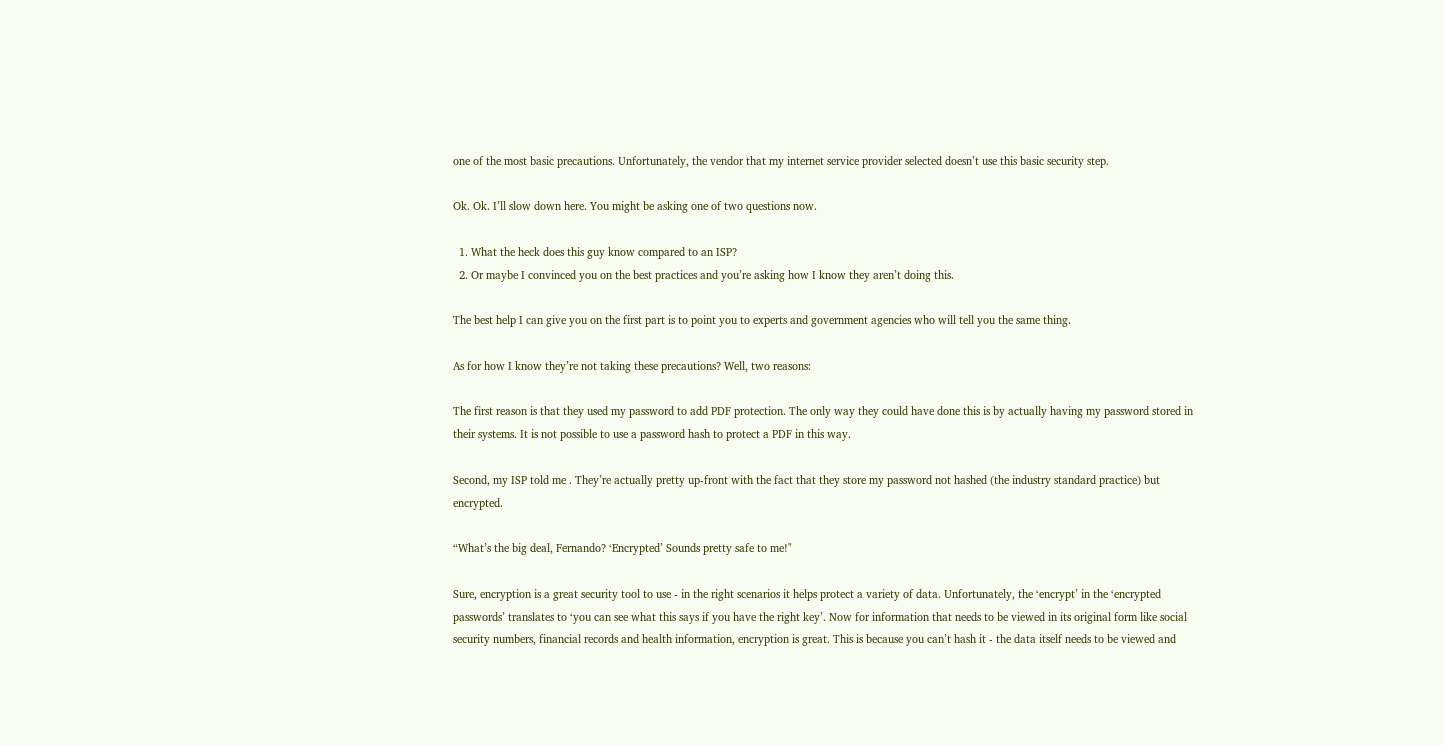one of the most basic precautions. Unfortunately, the vendor that my internet service provider selected doesn’t use this basic security step.

Ok. Ok. I’ll slow down here. You might be asking one of two questions now.

  1. What the heck does this guy know compared to an ISP?
  2. Or maybe I convinced you on the best practices and you’re asking how I know they aren’t doing this.

The best help I can give you on the first part is to point you to experts and government agencies who will tell you the same thing.

As for how I know they’re not taking these precautions? Well, two reasons:

The first reason is that they used my password to add PDF protection. The only way they could have done this is by actually having my password stored in their systems. It is not possible to use a password hash to protect a PDF in this way.

Second, my ISP told me . They’re actually pretty up-front with the fact that they store my password not hashed (the industry standard practice) but encrypted.

“What’s the big deal, Fernando? ‘Encrypted’ Sounds pretty safe to me!"

Sure, encryption is a great security tool to use - in the right scenarios it helps protect a variety of data. Unfortunately, the ‘encrypt’ in the ‘encrypted passwords’ translates to ‘you can see what this says if you have the right key’. Now for information that needs to be viewed in its original form like social security numbers, financial records and health information, encryption is great. This is because you can’t hash it - the data itself needs to be viewed and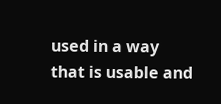used in a way that is usable and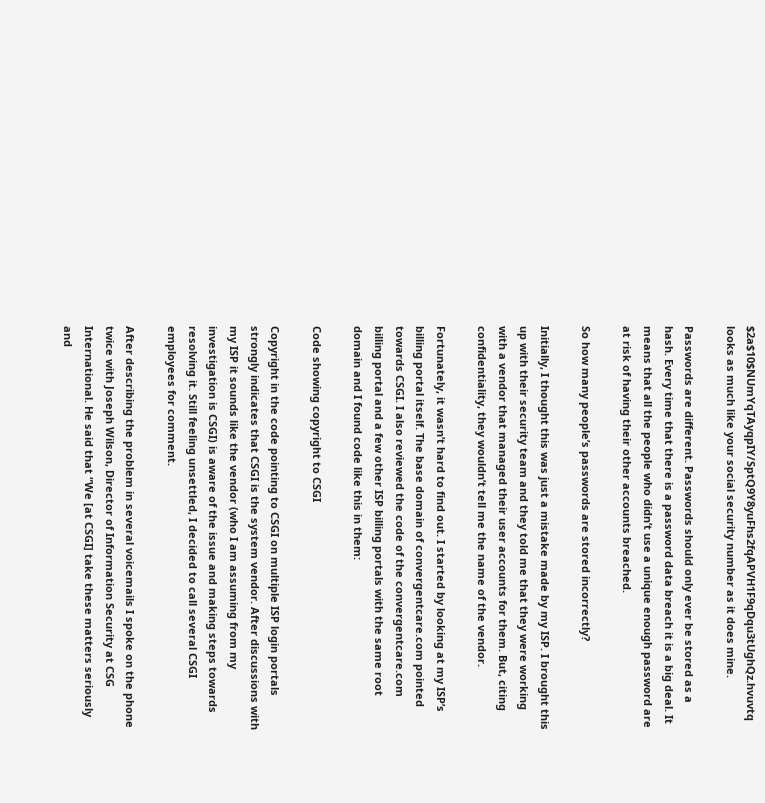$2a$10$NUmYqTAyqpIY/SptQ9Y8yuFhs2fqAPVH1F9qDqu3tUghQz.hvuvtq looks as much like your social security number as it does mine.

Passwords are different. Passwords should only ever be stored as a hash. Every time that there is a password data breach it is a big deal. It means that all the people who didn’t use a unique enough password are at risk of having their other accounts breached.

So how many people’s passwords are stored incorrectly?

Initially, I thought this was just a mistake made by my ISP. I brought this up with their security team and they told me that they were working with a vendor that managed their user accounts for them. But, citing confidentiality, they wouldn’t tell me the name of the vendor.

Fortunately, it wasn’t hard to find out. I started by looking at my ISP’s billing portal itself. The base domain of convergentcare.com pointed towards CSGI. I also reviewed the code of the convergentcare.com billing portal and a few other ISP billing portals with the same root domain and I found code like this in them:

Code showing copyright to CSGI

Copyright in the code pointing to CSGI on multiple ISP login portals strongly indicates that CSGI is the system vendor. After discussions with my ISP it sounds like the vendor (who I am assuming from my investigation is CSGI) is aware of the issue and making steps towards resolving it. Still feeling unsettled, I decided to call several CSGI employees for comment.

After describing the problem in several voicemails I spoke on the phone twice with Joseph Wilson, Director of Information Security at CSG International. He said that “We [at CSGI] take these matters seriously and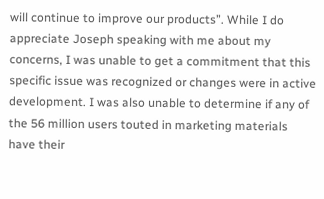will continue to improve our products”. While I do appreciate Joseph speaking with me about my concerns, I was unable to get a commitment that this specific issue was recognized or changes were in active development. I was also unable to determine if any of the 56 million users touted in marketing materials have their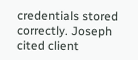credentials stored correctly. Joseph cited client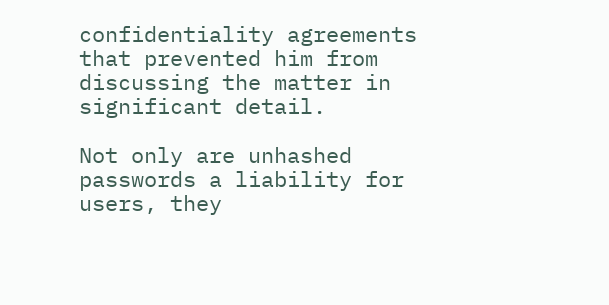confidentiality agreements that prevented him from discussing the matter in significant detail.

Not only are unhashed passwords a liability for users, they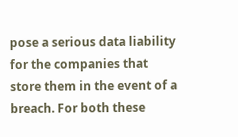pose a serious data liability for the companies that store them in the event of a breach. For both these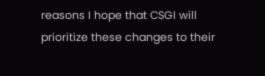reasons I hope that CSGI will prioritize these changes to their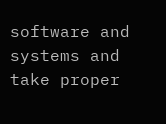software and systems and take proper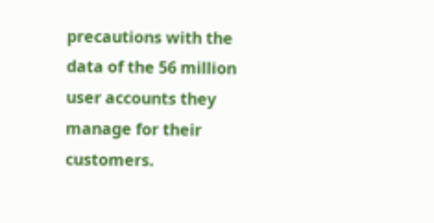precautions with the data of the 56 million user accounts they manage for their customers.